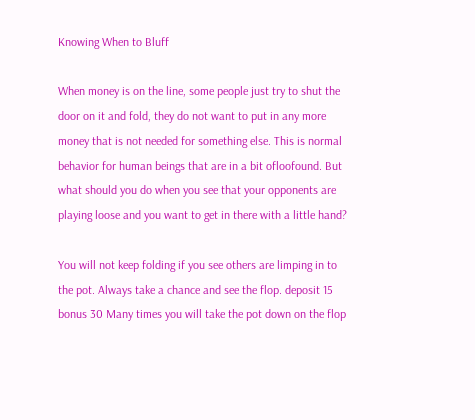Knowing When to Bluff

When money is on the line, some people just try to shut the door on it and fold, they do not want to put in any more money that is not needed for something else. This is normal behavior for human beings that are in a bit ofloofound. But what should you do when you see that your opponents are playing loose and you want to get in there with a little hand?

You will not keep folding if you see others are limping in to the pot. Always take a chance and see the flop. deposit 15 bonus 30 Many times you will take the pot down on the flop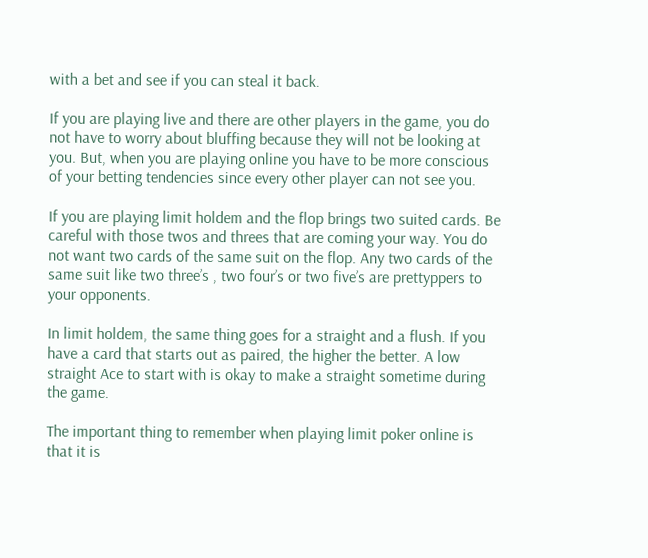with a bet and see if you can steal it back.

If you are playing live and there are other players in the game, you do not have to worry about bluffing because they will not be looking at you. But, when you are playing online you have to be more conscious of your betting tendencies since every other player can not see you.

If you are playing limit holdem and the flop brings two suited cards. Be careful with those twos and threes that are coming your way. You do not want two cards of the same suit on the flop. Any two cards of the same suit like two three’s , two four’s or two five’s are prettyppers to your opponents.

In limit holdem, the same thing goes for a straight and a flush. If you have a card that starts out as paired, the higher the better. A low straight Ace to start with is okay to make a straight sometime during the game.

The important thing to remember when playing limit poker online is that it is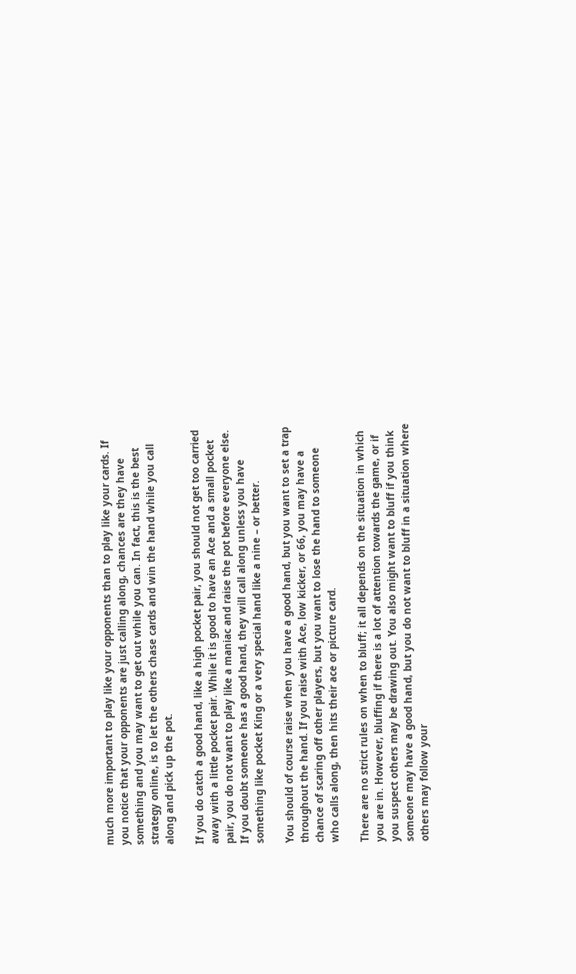much more important to play like your opponents than to play like your cards. If you notice that your opponents are just calling along, chances are they have something and you may want to get out while you can. In fact, this is the best strategy online, is to let the others chase cards and win the hand while you call along and pick up the pot.

If you do catch a good hand, like a high pocket pair, you should not get too carried away with a little pocket pair. While it is good to have an Ace and a small pocket pair, you do not want to play like a maniac and raise the pot before everyone else. If you doubt someone has a good hand, they will call along unless you have something like pocket King or a very special hand like a nine – or better.

You should of course raise when you have a good hand, but you want to set a trap throughout the hand. If you raise with Ace, low kicker, or 66, you may have a chance of scaring off other players, but you want to lose the hand to someone who calls along, then hits their ace or picture card.

There are no strict rules on when to bluff; it all depends on the situation in which you are in. However, bluffing if there is a lot of attention towards the game, or if you suspect others may be drawing out. You also might want to bluff if you think someone may have a good hand, but you do not want to bluff in a situation where others may follow your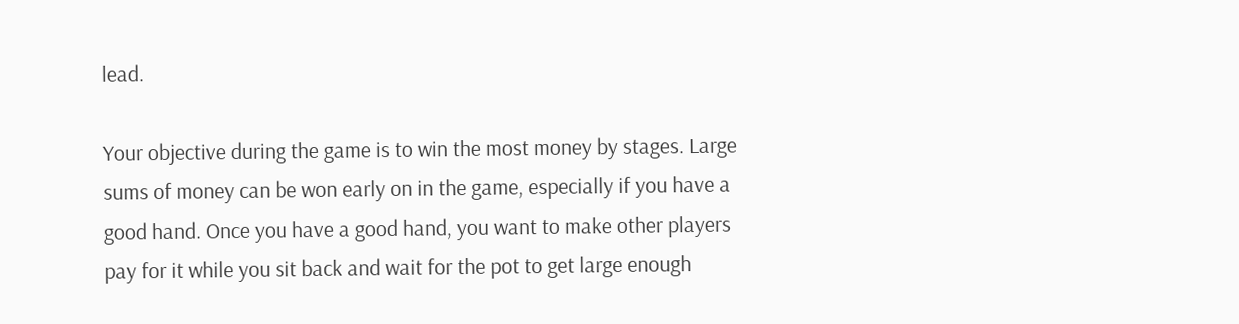lead.

Your objective during the game is to win the most money by stages. Large sums of money can be won early on in the game, especially if you have a good hand. Once you have a good hand, you want to make other players pay for it while you sit back and wait for the pot to get large enough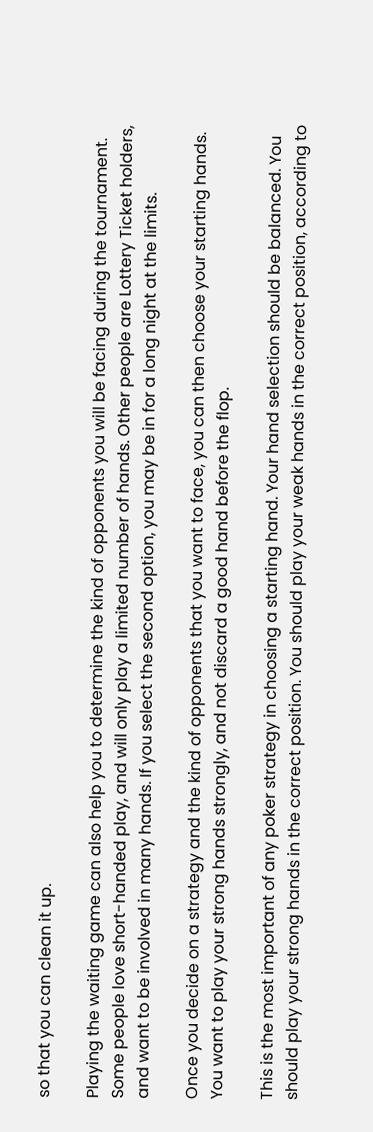so that you can clean it up.

Playing the waiting game can also help you to determine the kind of opponents you will be facing during the tournament. Some people love short-handed play, and will only play a limited number of hands. Other people are Lottery Ticket holders, and want to be involved in many hands. If you select the second option, you may be in for a long night at the limits.

Once you decide on a strategy and the kind of opponents that you want to face, you can then choose your starting hands. You want to play your strong hands strongly, and not discard a good hand before the flop.

This is the most important of any poker strategy in choosing a starting hand. Your hand selection should be balanced. You should play your strong hands in the correct position. You should play your weak hands in the correct position, according to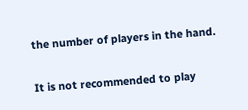the number of players in the hand.

It is not recommended to play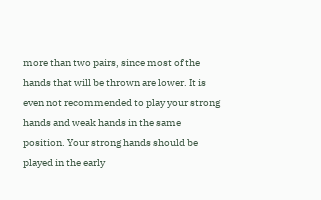more than two pairs, since most of the hands that will be thrown are lower. It is even not recommended to play your strong hands and weak hands in the same position. Your strong hands should be played in the early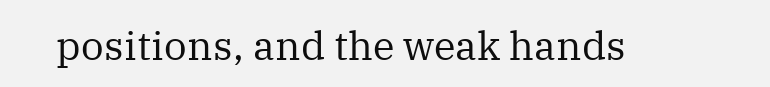positions, and the weak hands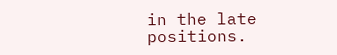in the late positions.